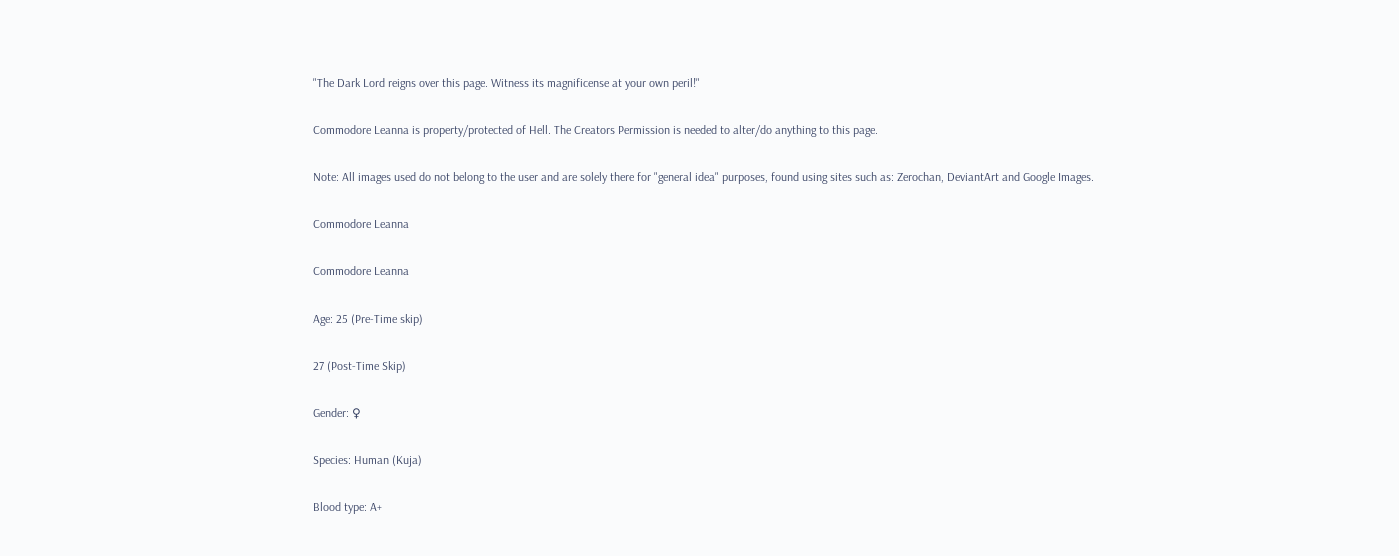"The Dark Lord reigns over this page. Witness its magnificense at your own peril!"

Commodore Leanna is property/protected of Hell. The Creators Permission is needed to alter/do anything to this page.

Note: All images used do not belong to the user and are solely there for "general idea" purposes, found using sites such as: Zerochan, DeviantArt and Google Images.

Commodore Leanna

Commodore Leanna

Age: 25 (Pre-Time skip)

27 (Post-Time Skip)

Gender: ♀

Species: Human (Kuja)

Blood type: A+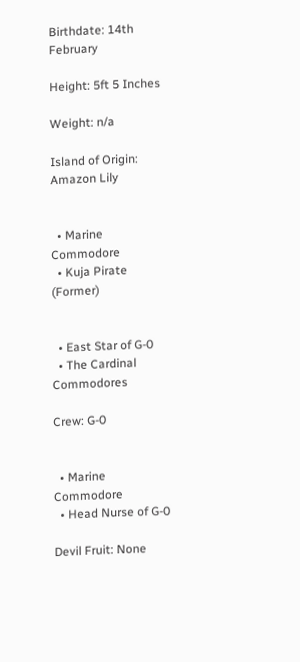Birthdate: 14th February

Height: 5ft 5 Inches

Weight: n/a

Island of Origin: Amazon Lily


  • Marine Commodore
  • Kuja Pirate (Former)


  • East Star of G-0
  • The Cardinal Commodores

Crew: G-0


  • Marine Commodore
  • Head Nurse of G-0

Devil Fruit: None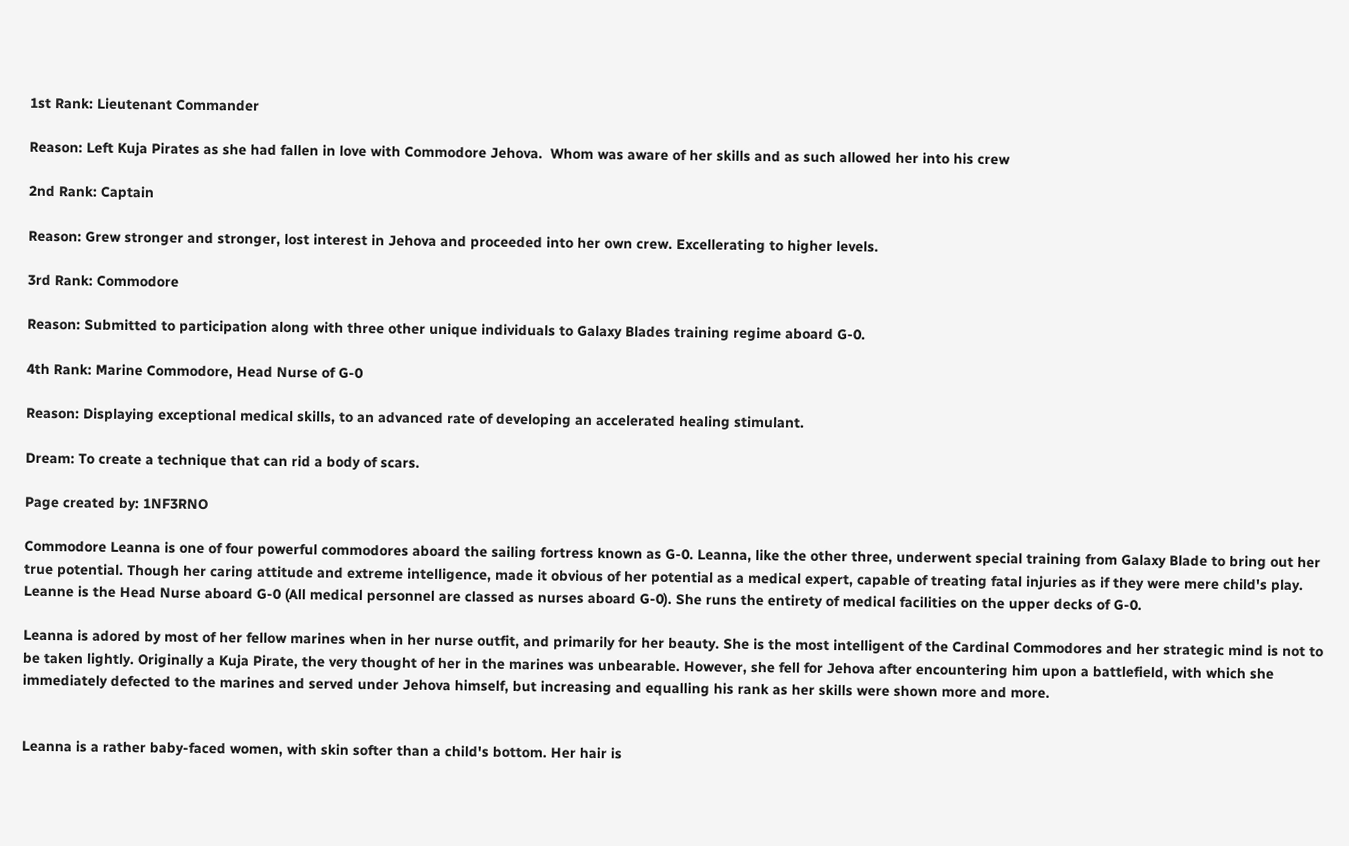1st Rank: Lieutenant Commander

Reason: Left Kuja Pirates as she had fallen in love with Commodore Jehova.  Whom was aware of her skills and as such allowed her into his crew

2nd Rank: Captain

Reason: Grew stronger and stronger, lost interest in Jehova and proceeded into her own crew. Excellerating to higher levels.

3rd Rank: Commodore

Reason: Submitted to participation along with three other unique individuals to Galaxy Blades training regime aboard G-0.

4th Rank: Marine Commodore, Head Nurse of G-0

Reason: Displaying exceptional medical skills, to an advanced rate of developing an accelerated healing stimulant.

Dream: To create a technique that can rid a body of scars.

Page created by: 1NF3RNO

Commodore Leanna is one of four powerful commodores aboard the sailing fortress known as G-0. Leanna, like the other three, underwent special training from Galaxy Blade to bring out her true potential. Though her caring attitude and extreme intelligence, made it obvious of her potential as a medical expert, capable of treating fatal injuries as if they were mere child's play. Leanne is the Head Nurse aboard G-0 (All medical personnel are classed as nurses aboard G-0). She runs the entirety of medical facilities on the upper decks of G-0.

Leanna is adored by most of her fellow marines when in her nurse outfit, and primarily for her beauty. She is the most intelligent of the Cardinal Commodores and her strategic mind is not to be taken lightly. Originally a Kuja Pirate, the very thought of her in the marines was unbearable. However, she fell for Jehova after encountering him upon a battlefield, with which she immediately defected to the marines and served under Jehova himself, but increasing and equalling his rank as her skills were shown more and more.


Leanna is a rather baby-faced women, with skin softer than a child's bottom. Her hair is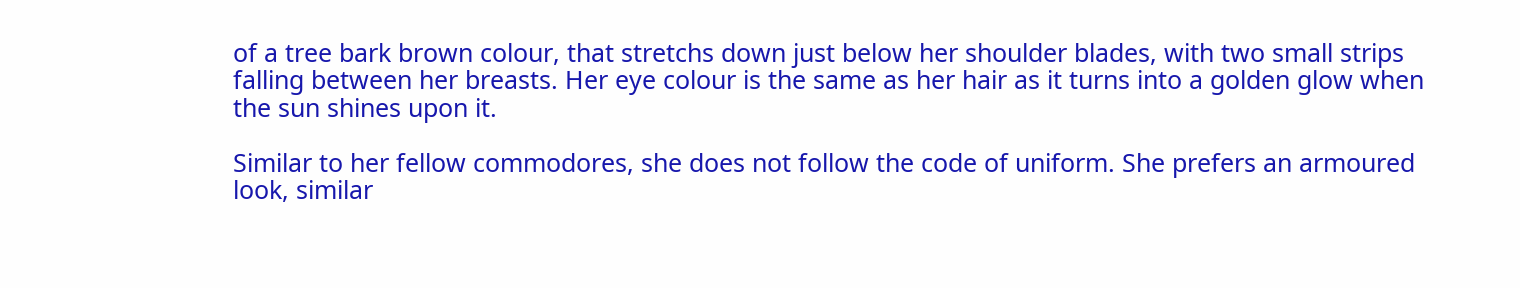of a tree bark brown colour, that stretchs down just below her shoulder blades, with two small strips falling between her breasts. Her eye colour is the same as her hair as it turns into a golden glow when the sun shines upon it.

Similar to her fellow commodores, she does not follow the code of uniform. She prefers an armoured look, similar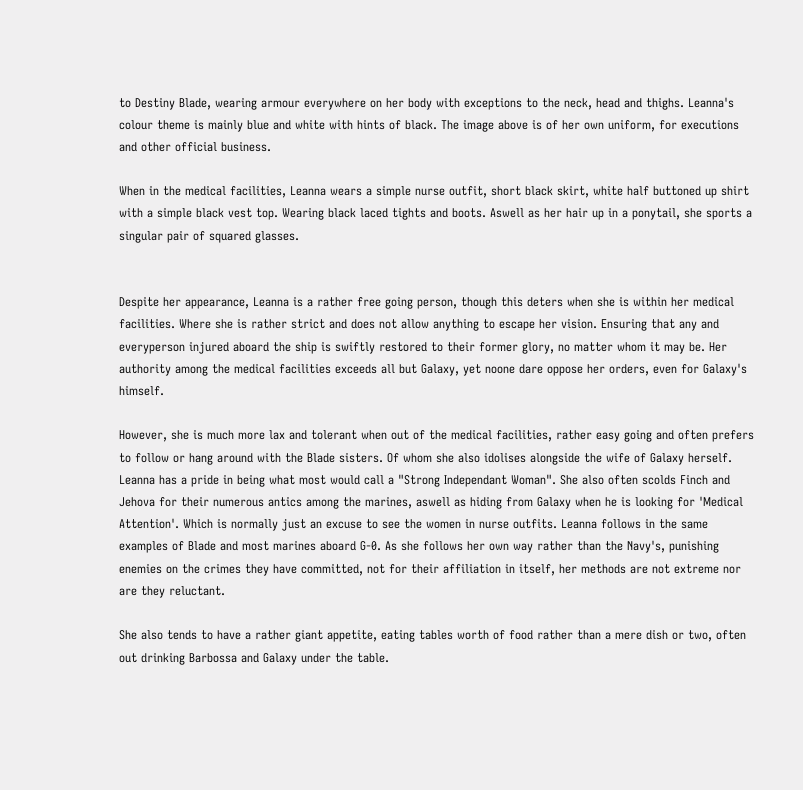to Destiny Blade, wearing armour everywhere on her body with exceptions to the neck, head and thighs. Leanna's colour theme is mainly blue and white with hints of black. The image above is of her own uniform, for executions and other official business.

When in the medical facilities, Leanna wears a simple nurse outfit, short black skirt, white half buttoned up shirt with a simple black vest top. Wearing black laced tights and boots. Aswell as her hair up in a ponytail, she sports a singular pair of squared glasses.


Despite her appearance, Leanna is a rather free going person, though this deters when she is within her medical facilities. Where she is rather strict and does not allow anything to escape her vision. Ensuring that any and everyperson injured aboard the ship is swiftly restored to their former glory, no matter whom it may be. Her authority among the medical facilities exceeds all but Galaxy, yet noone dare oppose her orders, even for Galaxy's himself.

However, she is much more lax and tolerant when out of the medical facilities, rather easy going and often prefers to follow or hang around with the Blade sisters. Of whom she also idolises alongside the wife of Galaxy herself. Leanna has a pride in being what most would call a "Strong Independant Woman". She also often scolds Finch and Jehova for their numerous antics among the marines, aswell as hiding from Galaxy when he is looking for 'Medical Attention'. Which is normally just an excuse to see the women in nurse outfits. Leanna follows in the same examples of Blade and most marines aboard G-0. As she follows her own way rather than the Navy's, punishing enemies on the crimes they have committed, not for their affiliation in itself, her methods are not extreme nor are they reluctant.

She also tends to have a rather giant appetite, eating tables worth of food rather than a mere dish or two, often out drinking Barbossa and Galaxy under the table.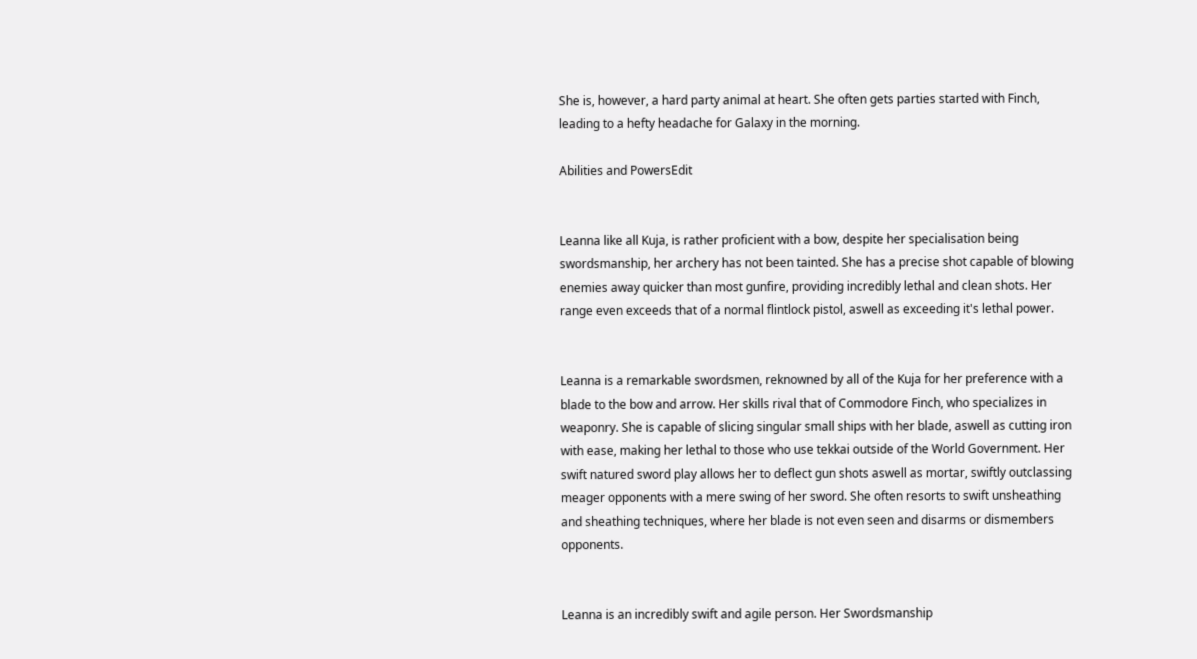She is, however, a hard party animal at heart. She often gets parties started with Finch, leading to a hefty headache for Galaxy in the morning.

Abilities and PowersEdit


Leanna like all Kuja, is rather proficient with a bow, despite her specialisation being swordsmanship, her archery has not been tainted. She has a precise shot capable of blowing enemies away quicker than most gunfire, providing incredibly lethal and clean shots. Her range even exceeds that of a normal flintlock pistol, aswell as exceeding it's lethal power.


Leanna is a remarkable swordsmen, reknowned by all of the Kuja for her preference with a blade to the bow and arrow. Her skills rival that of Commodore Finch, who specializes in weaponry. She is capable of slicing singular small ships with her blade, aswell as cutting iron with ease, making her lethal to those who use tekkai outside of the World Government. Her swift natured sword play allows her to deflect gun shots aswell as mortar, swiftly outclassing meager opponents with a mere swing of her sword. She often resorts to swift unsheathing and sheathing techniques, where her blade is not even seen and disarms or dismembers opponents.


Leanna is an incredibly swift and agile person. Her Swordsmanship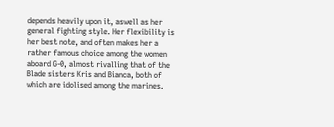depends heavily upon it, aswell as her general fighting style. Her flexibility is her best note, and often makes her a rather famous choice among the women aboard G-0, almost rivalling that of the Blade sisters Kris and Bianca, both of which are idolised among the marines.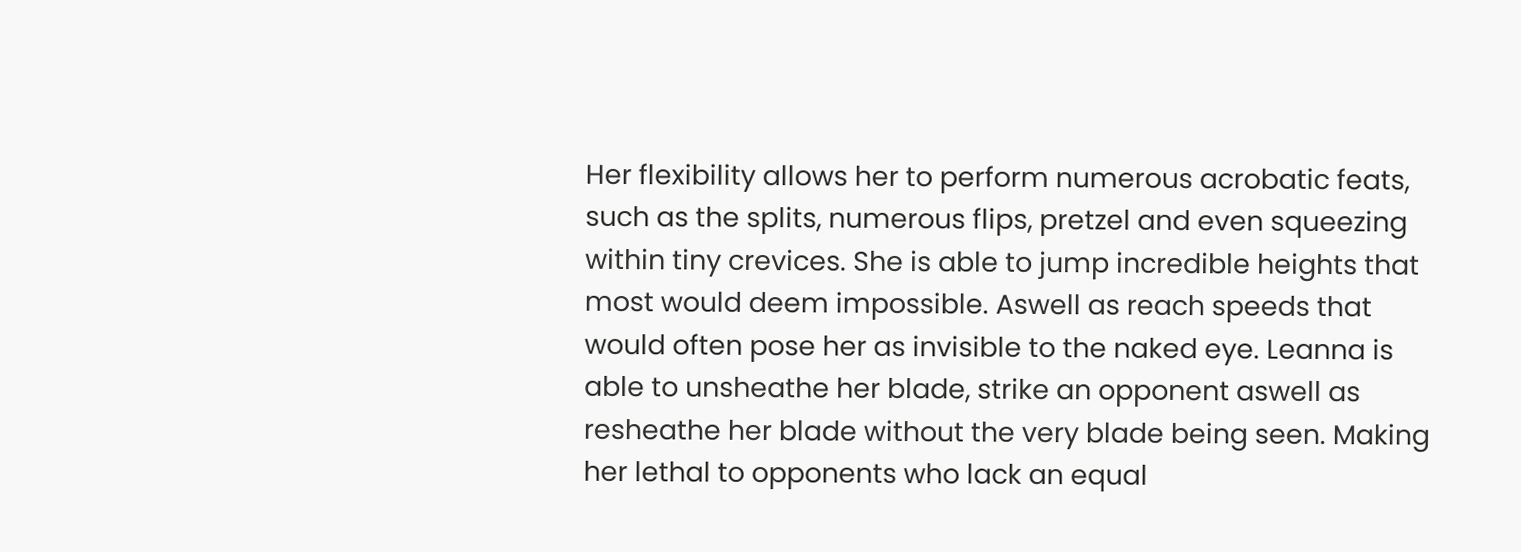Her flexibility allows her to perform numerous acrobatic feats, such as the splits, numerous flips, pretzel and even squeezing within tiny crevices. She is able to jump incredible heights that most would deem impossible. Aswell as reach speeds that would often pose her as invisible to the naked eye. Leanna is able to unsheathe her blade, strike an opponent aswell as resheathe her blade without the very blade being seen. Making her lethal to opponents who lack an equal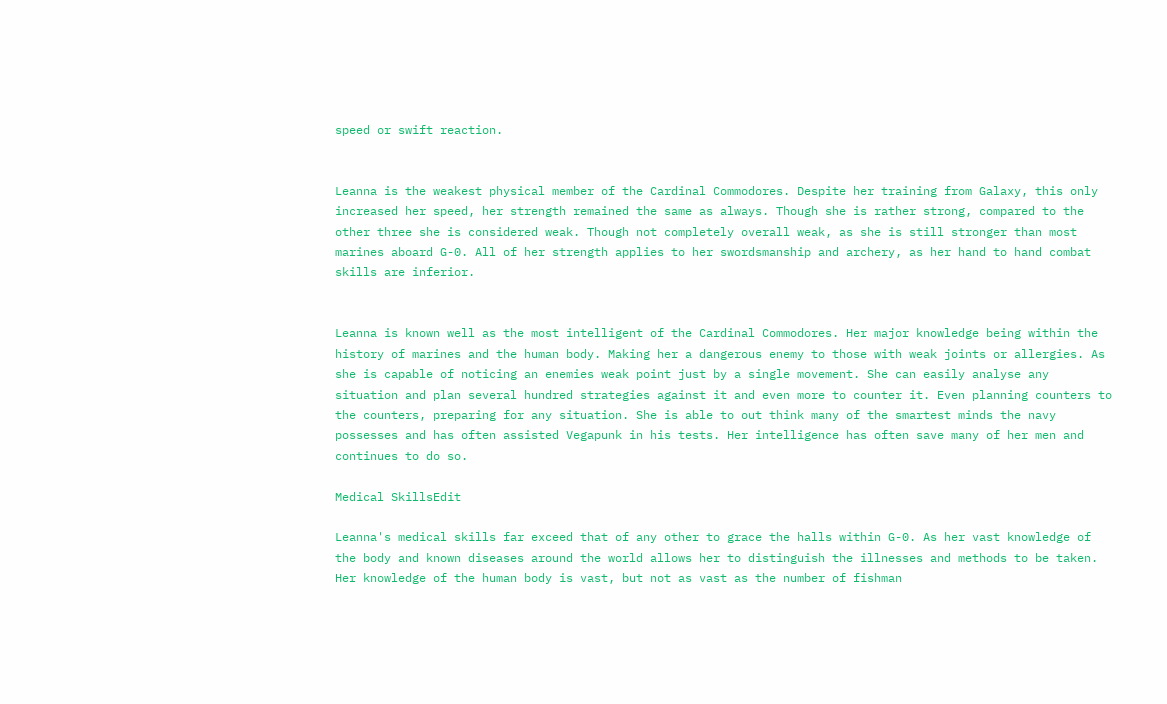speed or swift reaction.


Leanna is the weakest physical member of the Cardinal Commodores. Despite her training from Galaxy, this only increased her speed, her strength remained the same as always. Though she is rather strong, compared to the other three she is considered weak. Though not completely overall weak, as she is still stronger than most marines aboard G-0. All of her strength applies to her swordsmanship and archery, as her hand to hand combat skills are inferior.


Leanna is known well as the most intelligent of the Cardinal Commodores. Her major knowledge being within the history of marines and the human body. Making her a dangerous enemy to those with weak joints or allergies. As she is capable of noticing an enemies weak point just by a single movement. She can easily analyse any situation and plan several hundred strategies against it and even more to counter it. Even planning counters to the counters, preparing for any situation. She is able to out think many of the smartest minds the navy possesses and has often assisted Vegapunk in his tests. Her intelligence has often save many of her men and continues to do so.

Medical SkillsEdit

Leanna's medical skills far exceed that of any other to grace the halls within G-0. As her vast knowledge of the body and known diseases around the world allows her to distinguish the illnesses and methods to be taken. Her knowledge of the human body is vast, but not as vast as the number of fishman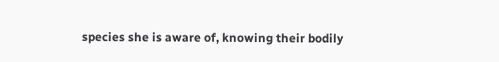species she is aware of, knowing their bodily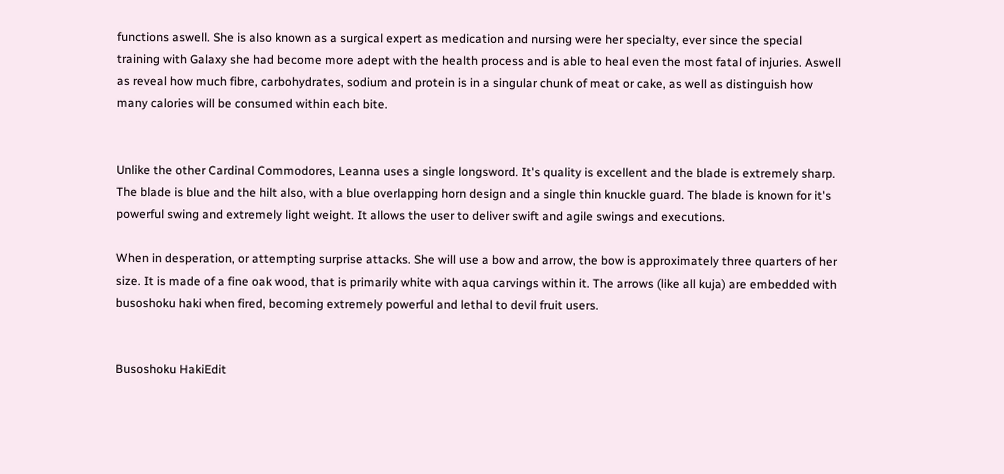functions aswell. She is also known as a surgical expert as medication and nursing were her specialty, ever since the special training with Galaxy she had become more adept with the health process and is able to heal even the most fatal of injuries. Aswell as reveal how much fibre, carbohydrates, sodium and protein is in a singular chunk of meat or cake, as well as distinguish how many calories will be consumed within each bite.


Unlike the other Cardinal Commodores, Leanna uses a single longsword. It's quality is excellent and the blade is extremely sharp. The blade is blue and the hilt also, with a blue overlapping horn design and a single thin knuckle guard. The blade is known for it's powerful swing and extremely light weight. It allows the user to deliver swift and agile swings and executions.

When in desperation, or attempting surprise attacks. She will use a bow and arrow, the bow is approximately three quarters of her size. It is made of a fine oak wood, that is primarily white with aqua carvings within it. The arrows (like all kuja) are embedded with busoshoku haki when fired, becoming extremely powerful and lethal to devil fruit users.


Busoshoku HakiEdit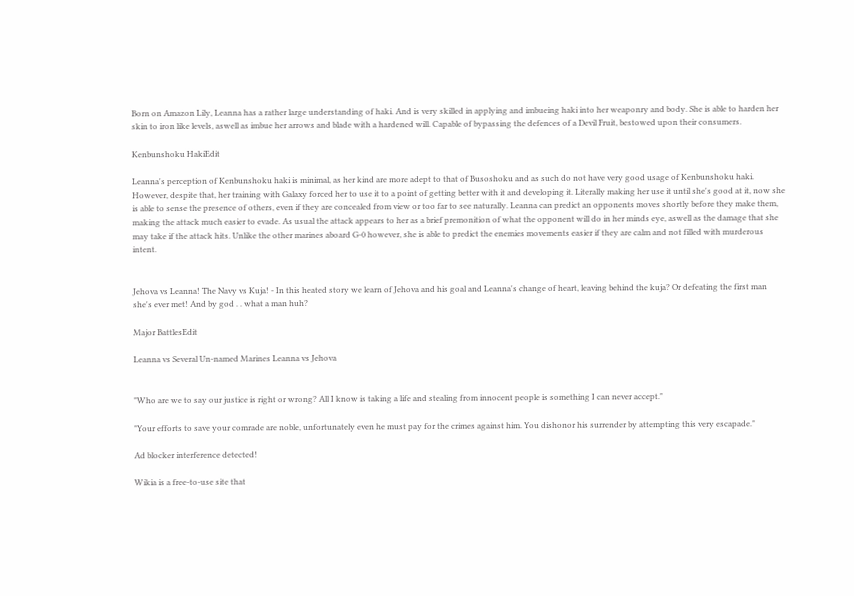Born on Amazon Lily, Leanna has a rather large understanding of haki. And is very skilled in applying and imbueing haki into her weaponry and body. She is able to harden her skin to iron like levels, aswell as imbue her arrows and blade with a hardened will. Capable of bypassing the defences of a Devil Fruit, bestowed upon their consumers.

Kenbunshoku HakiEdit

Leanna's perception of Kenbunshoku haki is minimal, as her kind are more adept to that of Busoshoku and as such do not have very good usage of Kenbunshoku haki. However, despite that, her training with Galaxy forced her to use it to a point of getting better with it and developing it. Literally making her use it until she's good at it, now she is able to sense the presence of others, even if they are concealed from view or too far to see naturally. Leanna can predict an opponents moves shortly before they make them, making the attack much easier to evade. As usual the attack appears to her as a brief premonition of what the opponent will do in her minds eye, aswell as the damage that she may take if the attack hits. Unlike the other marines aboard G-0 however, she is able to predict the enemies movements easier if they are calm and not filled with murderous intent.


Jehova vs Leanna! The Navy vs Kuja! - In this heated story we learn of Jehova and his goal and Leanna's change of heart, leaving behind the kuja? Or defeating the first man she's ever met! And by god . . what a man huh?

Major BattlesEdit

Leanna vs Several Un-named Marines Leanna vs Jehova


"Who are we to say our justice is right or wrong? All I know is taking a life and stealing from innocent people is something I can never accept."

"Your efforts to save your comrade are noble, unfortunately even he must pay for the crimes against him. You dishonor his surrender by attempting this very escapade."

Ad blocker interference detected!

Wikia is a free-to-use site that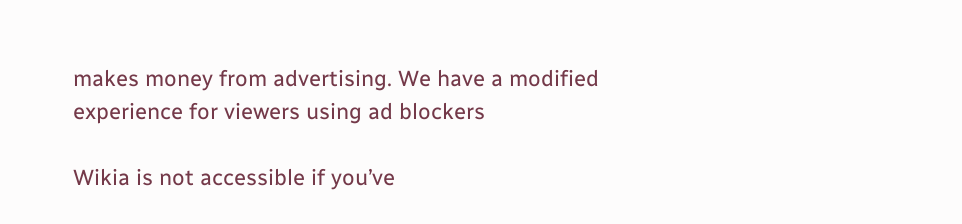makes money from advertising. We have a modified experience for viewers using ad blockers

Wikia is not accessible if you’ve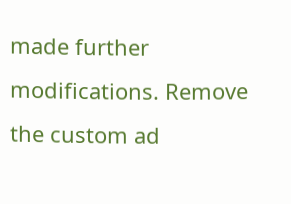made further modifications. Remove the custom ad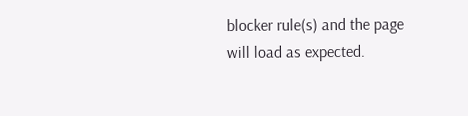blocker rule(s) and the page will load as expected.